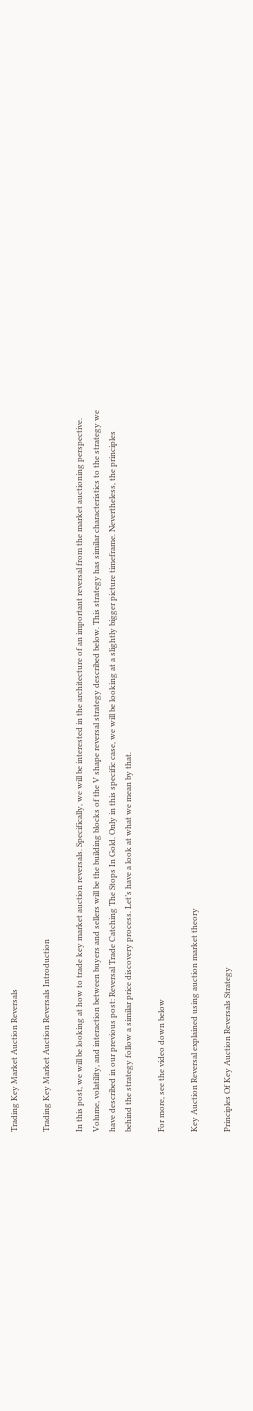Trading Key Market Auction Reversals

Trading Key Market Auction Reversals Introduction

In this post, we will be looking at how to trade key market auction reversals. Specifically, we will be interested in the architecture of an important reversal from the market auctioning perspective. Volume, volatility, and interaction between buyers and sellers will be the building blocks of the V shape reversal strategy described below. This strategy has similar characteristics to the strategy we have described in our previous post: Reversal Trade Catching The Stops In Gold. Only in this specific case, we will be looking at a slightly bigger picture timeframe. Nevertheless, the principles behind the strategy follow a similar price discovery process. Let’s have a look at what we mean by that.

For more, see the video down below

Key Auction Reversal explained using auction market theory

Principles Of Key Auction Reversals Strategy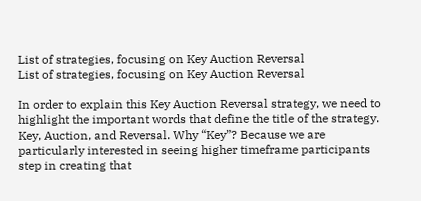List of strategies, focusing on Key Auction Reversal
List of strategies, focusing on Key Auction Reversal

In order to explain this Key Auction Reversal strategy, we need to highlight the important words that define the title of the strategy. Key, Auction, and Reversal. Why “Key”? Because we are particularly interested in seeing higher timeframe participants step in creating that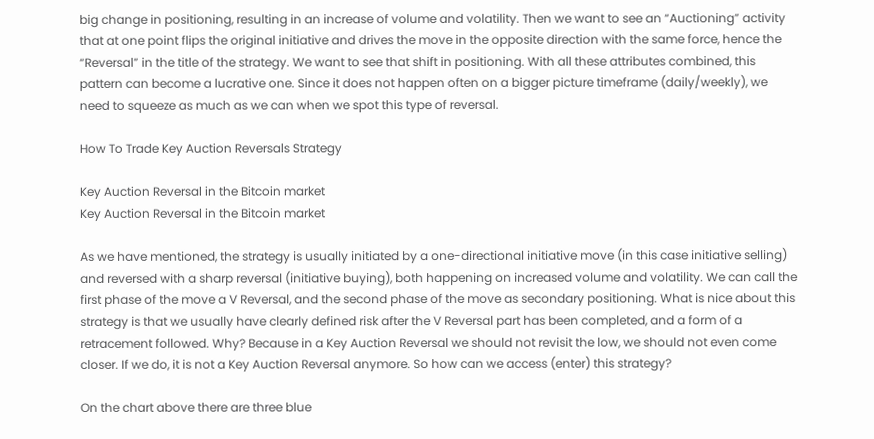big change in positioning, resulting in an increase of volume and volatility. Then we want to see an “Auctioning” activity that at one point flips the original initiative and drives the move in the opposite direction with the same force, hence the “Reversal” in the title of the strategy. We want to see that shift in positioning. With all these attributes combined, this pattern can become a lucrative one. Since it does not happen often on a bigger picture timeframe (daily/weekly), we need to squeeze as much as we can when we spot this type of reversal.

How To Trade Key Auction Reversals Strategy

Key Auction Reversal in the Bitcoin market
Key Auction Reversal in the Bitcoin market

As we have mentioned, the strategy is usually initiated by a one-directional initiative move (in this case initiative selling) and reversed with a sharp reversal (initiative buying), both happening on increased volume and volatility. We can call the first phase of the move a V Reversal, and the second phase of the move as secondary positioning. What is nice about this strategy is that we usually have clearly defined risk after the V Reversal part has been completed, and a form of a retracement followed. Why? Because in a Key Auction Reversal we should not revisit the low, we should not even come closer. If we do, it is not a Key Auction Reversal anymore. So how can we access (enter) this strategy?

On the chart above there are three blue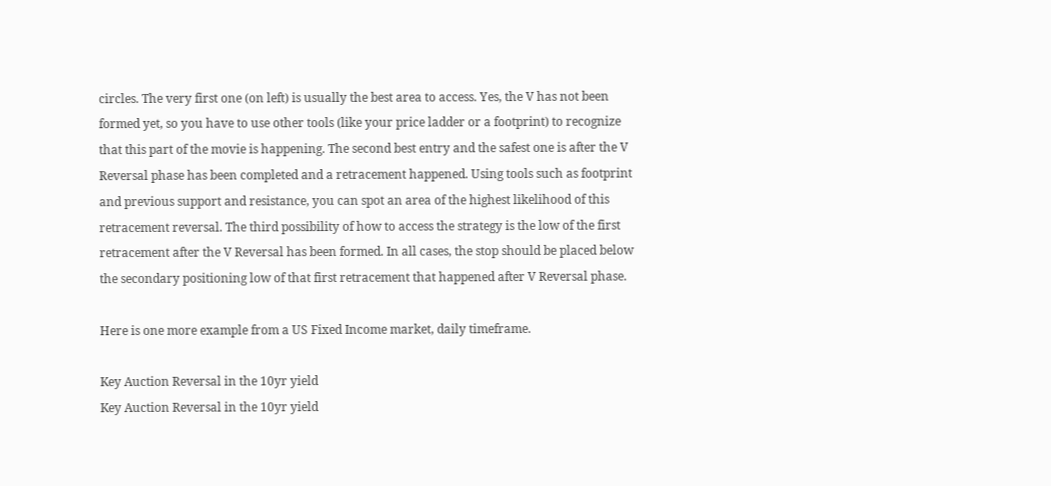circles. The very first one (on left) is usually the best area to access. Yes, the V has not been formed yet, so you have to use other tools (like your price ladder or a footprint) to recognize that this part of the movie is happening. The second best entry and the safest one is after the V Reversal phase has been completed and a retracement happened. Using tools such as footprint and previous support and resistance, you can spot an area of the highest likelihood of this retracement reversal. The third possibility of how to access the strategy is the low of the first retracement after the V Reversal has been formed. In all cases, the stop should be placed below the secondary positioning low of that first retracement that happened after V Reversal phase.

Here is one more example from a US Fixed Income market, daily timeframe.

Key Auction Reversal in the 10yr yield
Key Auction Reversal in the 10yr yield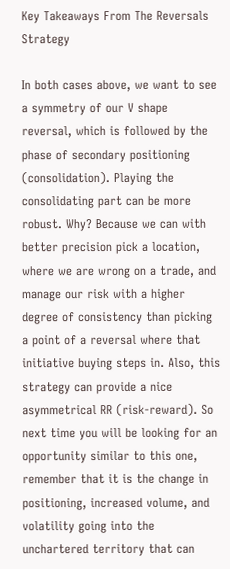Key Takeaways From The Reversals Strategy

In both cases above, we want to see a symmetry of our V shape reversal, which is followed by the phase of secondary positioning (consolidation). Playing the consolidating part can be more robust. Why? Because we can with better precision pick a location, where we are wrong on a trade, and manage our risk with a higher degree of consistency than picking a point of a reversal where that initiative buying steps in. Also, this strategy can provide a nice asymmetrical RR (risk-reward). So next time you will be looking for an opportunity similar to this one, remember that it is the change in positioning, increased volume, and volatility going into the unchartered territory that can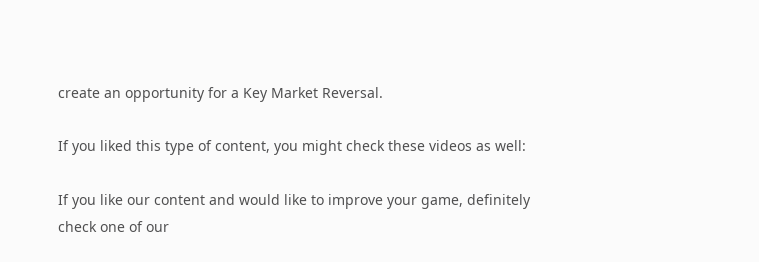create an opportunity for a Key Market Reversal.

If you liked this type of content, you might check these videos as well:

If you like our content and would like to improve your game, definitely check one of our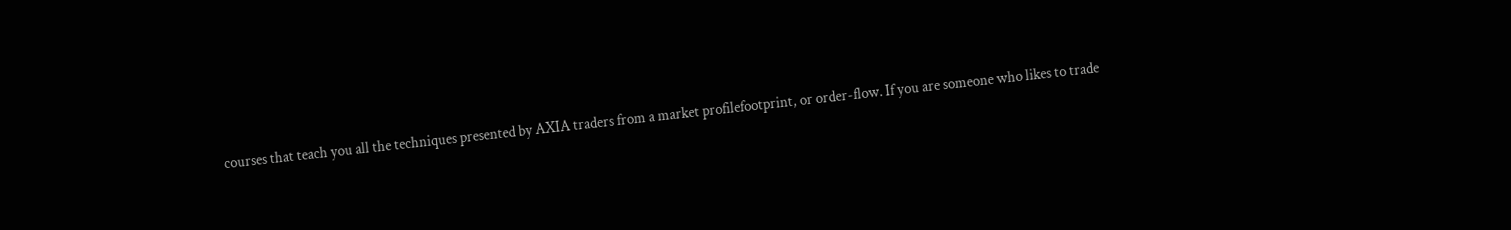courses that teach you all the techniques presented by AXIA traders from a market profilefootprint, or order-flow. If you are someone who likes to trade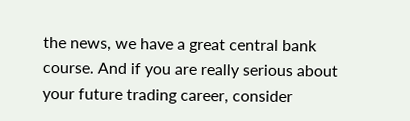the news, we have a great central bank course. And if you are really serious about your future trading career, consider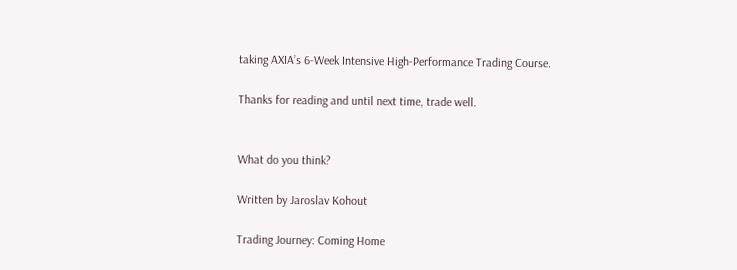taking AXIA’s 6-Week Intensive High-Performance Trading Course.

Thanks for reading and until next time, trade well.


What do you think?

Written by Jaroslav Kohout

Trading Journey: Coming Home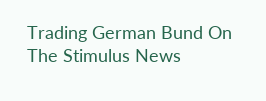Trading German Bund On The Stimulus News